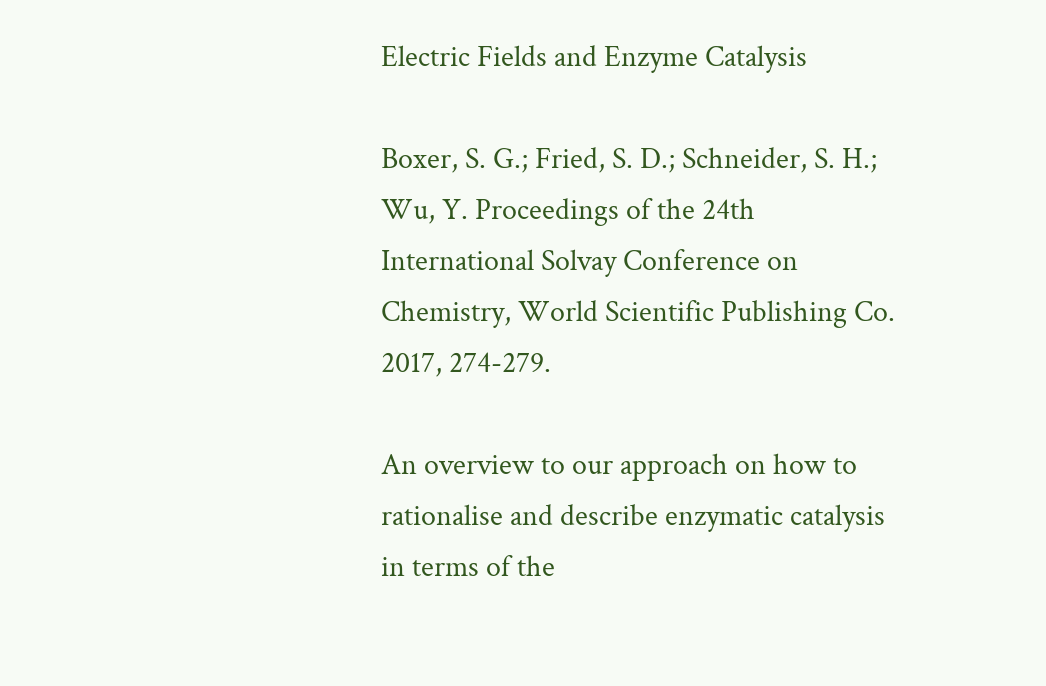Electric Fields and Enzyme Catalysis

Boxer, S. G.; Fried, S. D.; Schneider, S. H.; Wu, Y. Proceedings of the 24th International Solvay Conference on Chemistry, World Scientific Publishing Co. 2017, 274-279.

An overview to our approach on how to rationalise and describe enzymatic catalysis in terms of the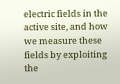electric fields in the active site, and how we measure these fields by exploiting the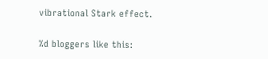vibrational Stark effect.

%d bloggers like this: